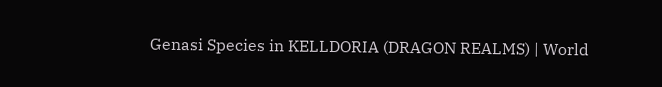Genasi Species in KELLDORIA (DRAGON REALMS) | World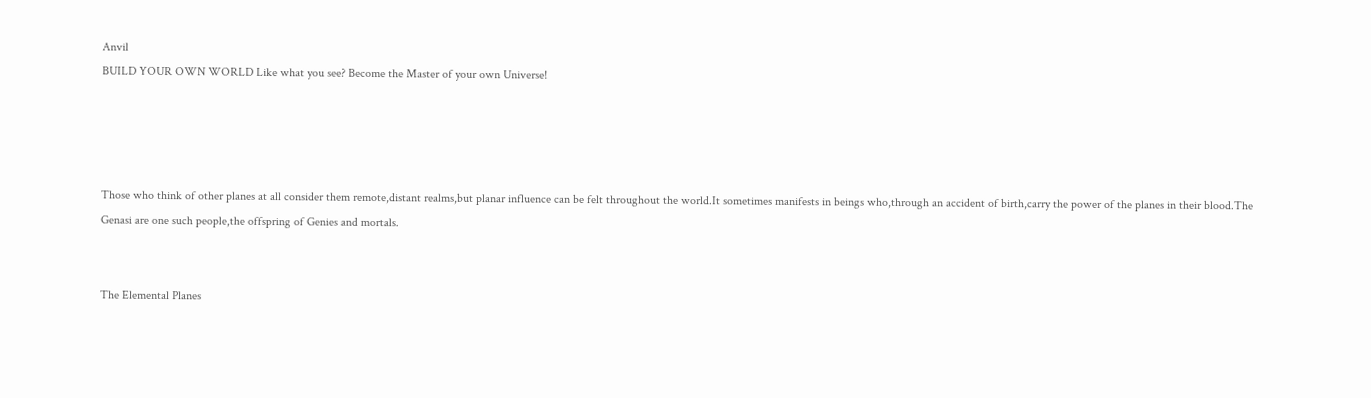Anvil
BUILD YOUR OWN WORLD Like what you see? Become the Master of your own Universe!




Those who think of other planes at all consider them remote,distant realms,but planar influence can be felt throughout the world.It sometimes manifests in beings who,through an accident of birth,carry the power of the planes in their blood.The Genasi are one such people,the offspring of Genies and mortals.


The Elemental Planes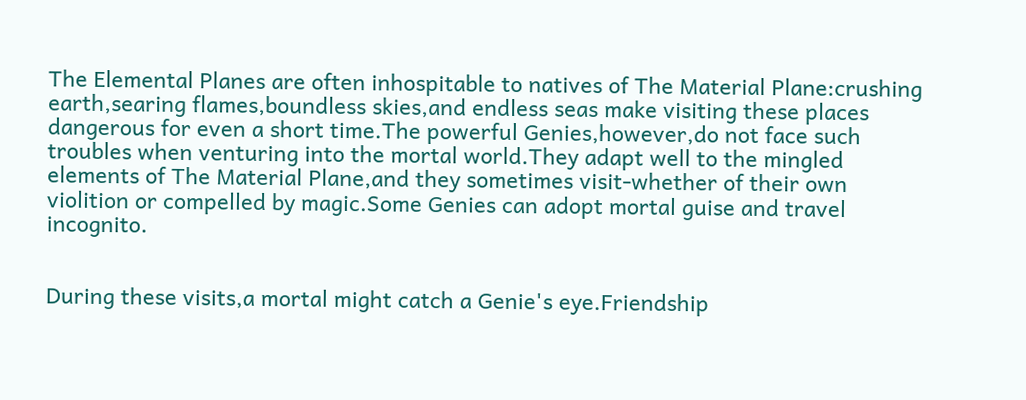The Elemental Planes are often inhospitable to natives of The Material Plane:crushing earth,searing flames,boundless skies,and endless seas make visiting these places dangerous for even a short time.The powerful Genies,however,do not face such troubles when venturing into the mortal world.They adapt well to the mingled elements of The Material Plane,and they sometimes visit-whether of their own violition or compelled by magic.Some Genies can adopt mortal guise and travel incognito.


During these visits,a mortal might catch a Genie's eye.Friendship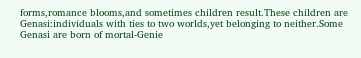forms,romance blooms,and sometimes children result.These children are Genasi:individuals with ties to two worlds,yet belonging to neither.Some Genasi are born of mortal-Genie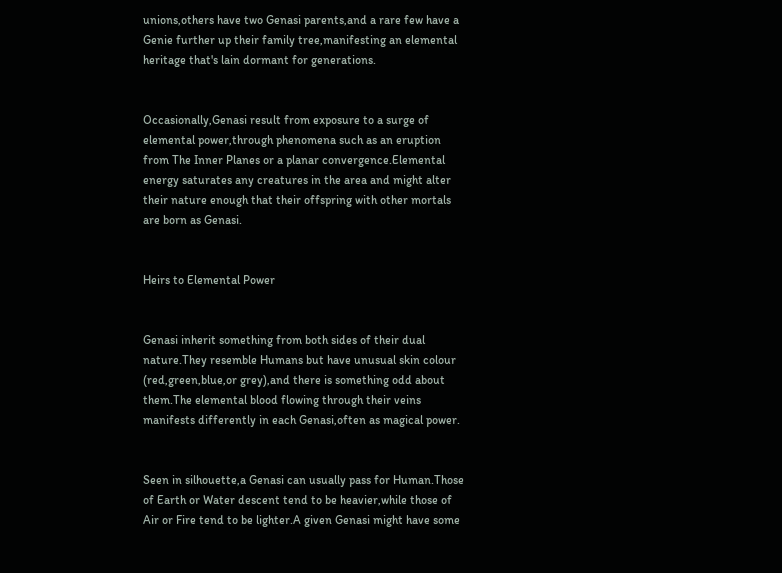unions,others have two Genasi parents,and a rare few have a Genie further up their family tree,manifesting an elemental heritage that's lain dormant for generations.


Occasionally,Genasi result from exposure to a surge of elemental power,through phenomena such as an eruption from The Inner Planes or a planar convergence.Elemental energy saturates any creatures in the area and might alter their nature enough that their offspring with other mortals are born as Genasi.


Heirs to Elemental Power


Genasi inherit something from both sides of their dual nature.They resemble Humans but have unusual skin colour (red,green,blue,or grey),and there is something odd about them.The elemental blood flowing through their veins manifests differently in each Genasi,often as magical power.


Seen in silhouette,a Genasi can usually pass for Human.Those of Earth or Water descent tend to be heavier,while those of Air or Fire tend to be lighter.A given Genasi might have some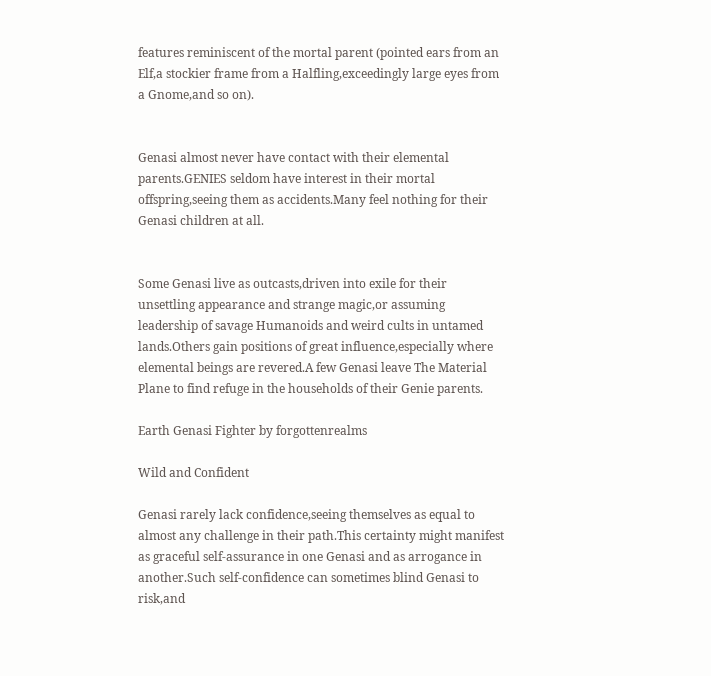features reminiscent of the mortal parent (pointed ears from an Elf,a stockier frame from a Halfling,exceedingly large eyes from a Gnome,and so on).


Genasi almost never have contact with their elemental parents.GENIES seldom have interest in their mortal offspring,seeing them as accidents.Many feel nothing for their Genasi children at all.


Some Genasi live as outcasts,driven into exile for their unsettling appearance and strange magic,or assuming leadership of savage Humanoids and weird cults in untamed lands.Others gain positions of great influence,especially where elemental beings are revered.A few Genasi leave The Material Plane to find refuge in the households of their Genie parents.

Earth Genasi Fighter by forgottenrealms

Wild and Confident

Genasi rarely lack confidence,seeing themselves as equal to almost any challenge in their path.This certainty might manifest as graceful self-assurance in one Genasi and as arrogance in another.Such self-confidence can sometimes blind Genasi to risk,and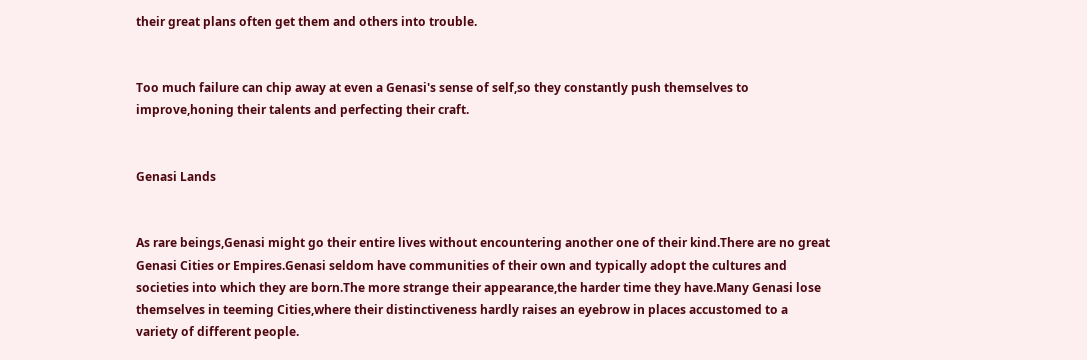their great plans often get them and others into trouble.


Too much failure can chip away at even a Genasi's sense of self,so they constantly push themselves to improve,honing their talents and perfecting their craft.


Genasi Lands


As rare beings,Genasi might go their entire lives without encountering another one of their kind.There are no great Genasi Cities or Empires.Genasi seldom have communities of their own and typically adopt the cultures and societies into which they are born.The more strange their appearance,the harder time they have.Many Genasi lose themselves in teeming Cities,where their distinctiveness hardly raises an eyebrow in places accustomed to a variety of different people.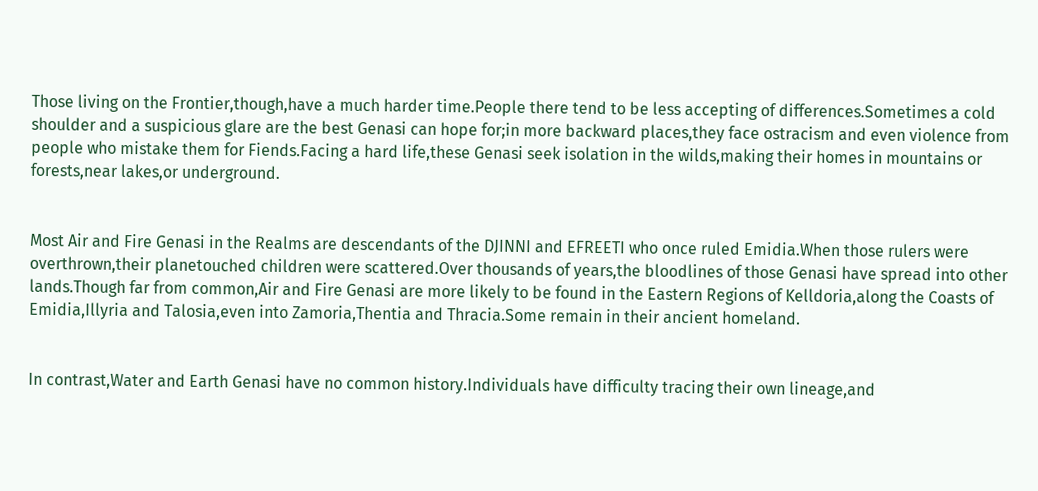Those living on the Frontier,though,have a much harder time.People there tend to be less accepting of differences.Sometimes a cold shoulder and a suspicious glare are the best Genasi can hope for;in more backward places,they face ostracism and even violence from people who mistake them for Fiends.Facing a hard life,these Genasi seek isolation in the wilds,making their homes in mountains or forests,near lakes,or underground.


Most Air and Fire Genasi in the Realms are descendants of the DJINNI and EFREETI who once ruled Emidia.When those rulers were overthrown,their planetouched children were scattered.Over thousands of years,the bloodlines of those Genasi have spread into other lands.Though far from common,Air and Fire Genasi are more likely to be found in the Eastern Regions of Kelldoria,along the Coasts of Emidia,Illyria and Talosia,even into Zamoria,Thentia and Thracia.Some remain in their ancient homeland.


In contrast,Water and Earth Genasi have no common history.Individuals have difficulty tracing their own lineage,and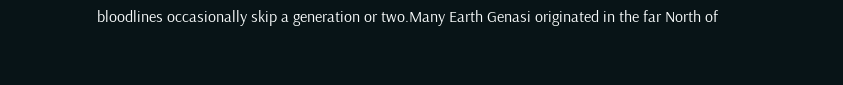bloodlines occasionally skip a generation or two.Many Earth Genasi originated in the far North of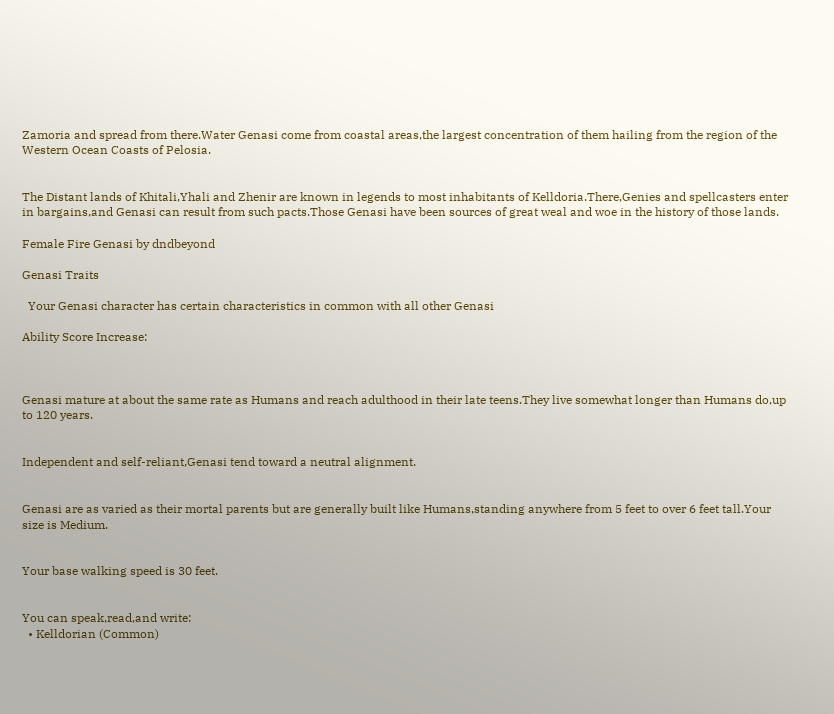Zamoria and spread from there.Water Genasi come from coastal areas,the largest concentration of them hailing from the region of the Western Ocean Coasts of Pelosia.


The Distant lands of Khitali,Yhali and Zhenir are known in legends to most inhabitants of Kelldoria.There,Genies and spellcasters enter in bargains,and Genasi can result from such pacts.Those Genasi have been sources of great weal and woe in the history of those lands.

Female Fire Genasi by dndbeyond

Genasi Traits

  Your Genasi character has certain characteristics in common with all other Genasi

Ability Score Increase:



Genasi mature at about the same rate as Humans and reach adulthood in their late teens.They live somewhat longer than Humans do,up to 120 years.


Independent and self-reliant,Genasi tend toward a neutral alignment.


Genasi are as varied as their mortal parents but are generally built like Humans,standing anywhere from 5 feet to over 6 feet tall.Your size is Medium.


Your base walking speed is 30 feet.


You can speak,read,and write:
  • Kelldorian (Common)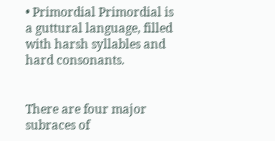• Primordial Primordial is a guttural language, filled with harsh syllables and hard consonants.


There are four major subraces of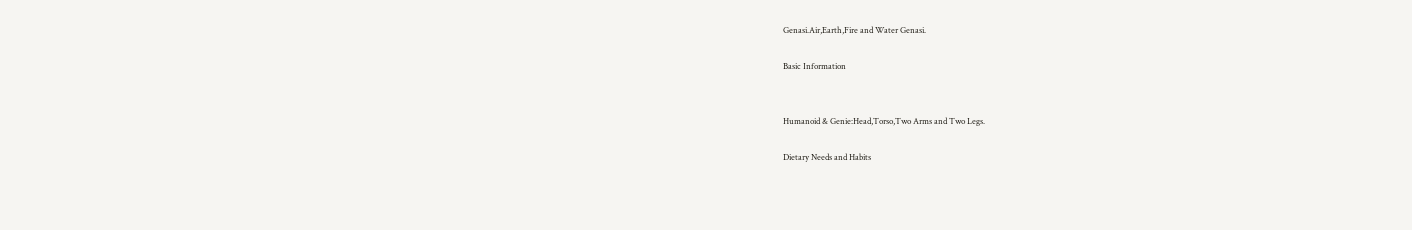Genasi.Air,Earth,Fire and Water Genasi.

Basic Information


Humanoid & Genie:Head,Torso,Two Arms and Two Legs.

Dietary Needs and Habits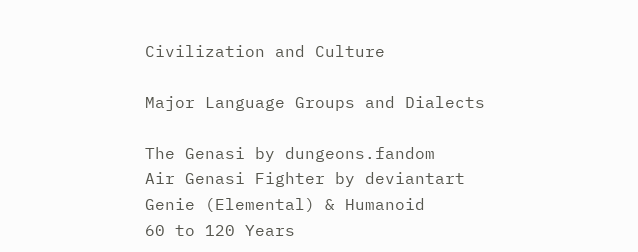Civilization and Culture

Major Language Groups and Dialects

The Genasi by dungeons.fandom
Air Genasi Fighter by deviantart
Genie (Elemental) & Humanoid
60 to 120 Years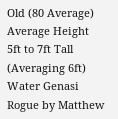Old (80 Average)
Average Height
5ft to 7ft Tall (Averaging 6ft)
Water Genasi Rogue by Matthew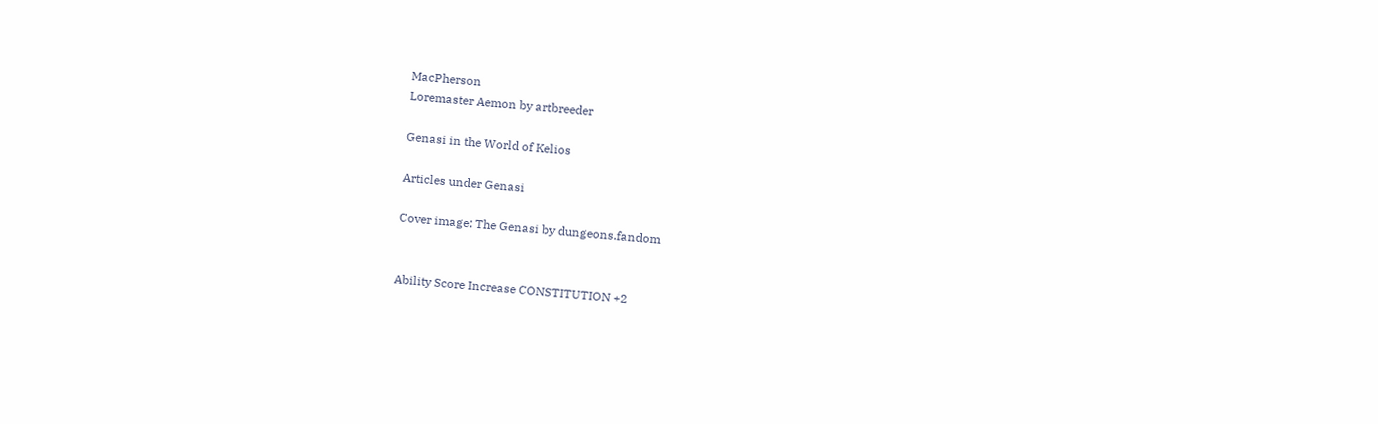MacPherson
Loremaster Aemon by artbreeder

Genasi in the World of Kelios

Articles under Genasi

Cover image: The Genasi by dungeons.fandom


Ability Score Increase CONSTITUTION +2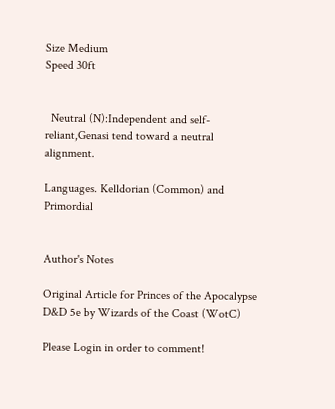Size Medium
Speed 30ft


  Neutral (N):Independent and self-reliant,Genasi tend toward a neutral alignment.

Languages. Kelldorian (Common) and Primordial


Author's Notes

Original Article for Princes of the Apocalypse D&D 5e by Wizards of the Coast (WotC)

Please Login in order to comment!